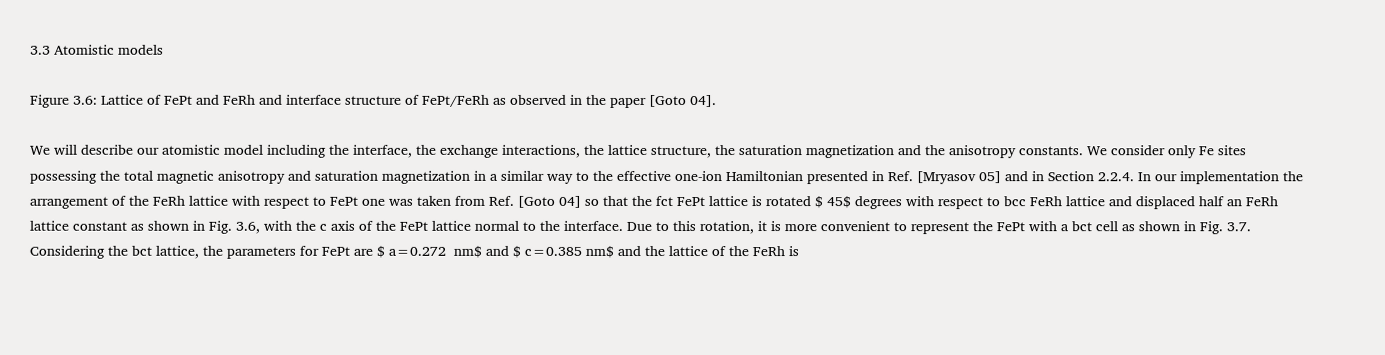3.3 Atomistic models

Figure 3.6: Lattice of FePt and FeRh and interface structure of FePt/FeRh as observed in the paper [Goto 04].

We will describe our atomistic model including the interface, the exchange interactions, the lattice structure, the saturation magnetization and the anisotropy constants. We consider only Fe sites possessing the total magnetic anisotropy and saturation magnetization in a similar way to the effective one-ion Hamiltonian presented in Ref. [Mryasov 05] and in Section 2.2.4. In our implementation the arrangement of the FeRh lattice with respect to FePt one was taken from Ref. [Goto 04] so that the fct FePt lattice is rotated $ 45$ degrees with respect to bcc FeRh lattice and displaced half an FeRh lattice constant as shown in Fig. 3.6, with the c axis of the FePt lattice normal to the interface. Due to this rotation, it is more convenient to represent the FePt with a bct cell as shown in Fig. 3.7. Considering the bct lattice, the parameters for FePt are $ a=0.272  nm$ and $ c=0.385 nm$ and the lattice of the FeRh is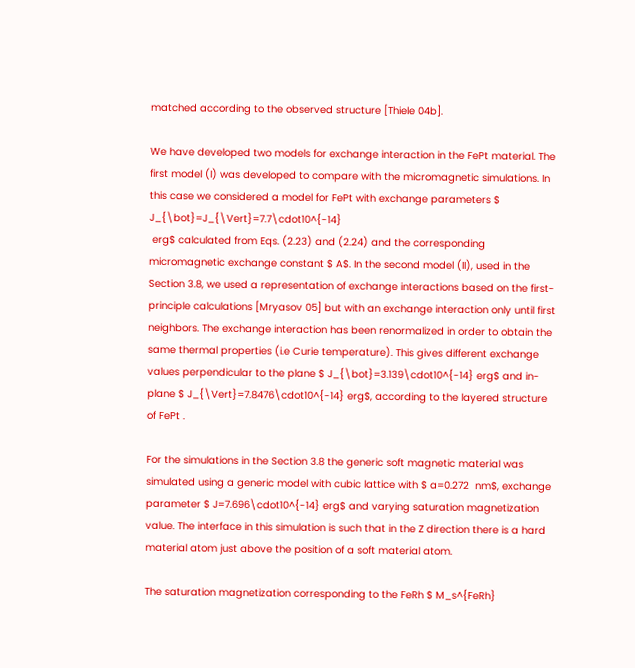matched according to the observed structure [Thiele 04b].

We have developed two models for exchange interaction in the FePt material. The first model (I) was developed to compare with the micromagnetic simulations. In this case we considered a model for FePt with exchange parameters $ J_{\bot}=J_{\Vert}=7.7\cdot10^{-14}
 erg$ calculated from Eqs. (2.23) and (2.24) and the corresponding micromagnetic exchange constant $ A$. In the second model (II), used in the Section 3.8, we used a representation of exchange interactions based on the first-principle calculations [Mryasov 05] but with an exchange interaction only until first neighbors. The exchange interaction has been renormalized in order to obtain the same thermal properties (i.e Curie temperature). This gives different exchange values perpendicular to the plane $ J_{\bot}=3.139\cdot10^{-14} erg$ and in-plane $ J_{\Vert}=7.8476\cdot10^{-14} erg$, according to the layered structure of FePt .

For the simulations in the Section 3.8 the generic soft magnetic material was simulated using a generic model with cubic lattice with $ a=0.272  nm$, exchange parameter $ J=7.696\cdot10^{-14} erg$ and varying saturation magnetization value. The interface in this simulation is such that in the Z direction there is a hard material atom just above the position of a soft material atom.

The saturation magnetization corresponding to the FeRh $ M_s^{FeRh}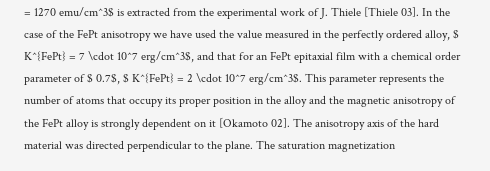= 1270 emu/cm^3$ is extracted from the experimental work of J. Thiele [Thiele 03]. In the case of the FePt anisotropy we have used the value measured in the perfectly ordered alloy, $ K^{FePt} = 7 \cdot 10^7 erg/cm^3$, and that for an FePt epitaxial film with a chemical order parameter of $ 0.7$, $ K^{FePt} = 2 \cdot 10^7 erg/cm^3$. This parameter represents the number of atoms that occupy its proper position in the alloy and the magnetic anisotropy of the FePt alloy is strongly dependent on it [Okamoto 02]. The anisotropy axis of the hard material was directed perpendicular to the plane. The saturation magnetization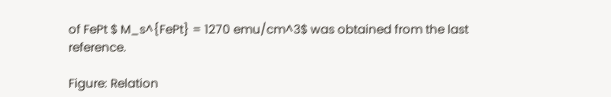of FePt $ M_s^{FePt} = 1270 emu/cm^3$ was obtained from the last reference.

Figure: Relation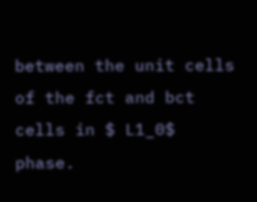between the unit cells of the fct and bct cells in $ L1_0$ phase.